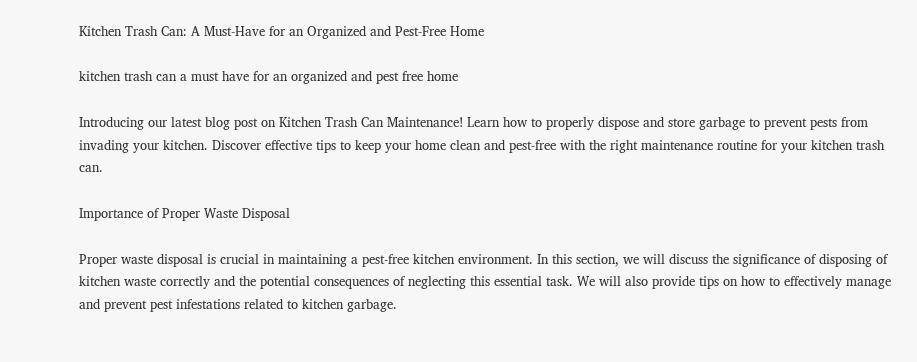Kitchen Trash Can: A Must-Have for an Organized and Pest-Free Home

kitchen trash can a must have for an organized and pest free home

Introducing our latest blog post on Kitchen Trash Can Maintenance! Learn how to properly dispose and store garbage to prevent pests from invading your kitchen. Discover effective tips to keep your home clean and pest-free with the right maintenance routine for your kitchen trash can.

Importance of Proper Waste Disposal

Proper waste disposal is crucial in maintaining a pest-free kitchen environment. In this section, we will discuss the significance of disposing of kitchen waste correctly and the potential consequences of neglecting this essential task. We will also provide tips on how to effectively manage and prevent pest infestations related to kitchen garbage.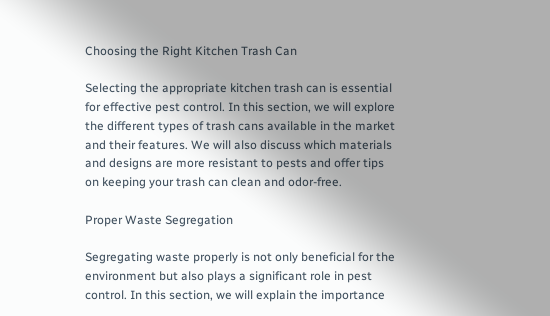Choosing the Right Kitchen Trash Can

Selecting the appropriate kitchen trash can is essential for effective pest control. In this section, we will explore the different types of trash cans available in the market and their features. We will also discuss which materials and designs are more resistant to pests and offer tips on keeping your trash can clean and odor-free.

Proper Waste Segregation

Segregating waste properly is not only beneficial for the environment but also plays a significant role in pest control. In this section, we will explain the importance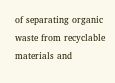of separating organic waste from recyclable materials and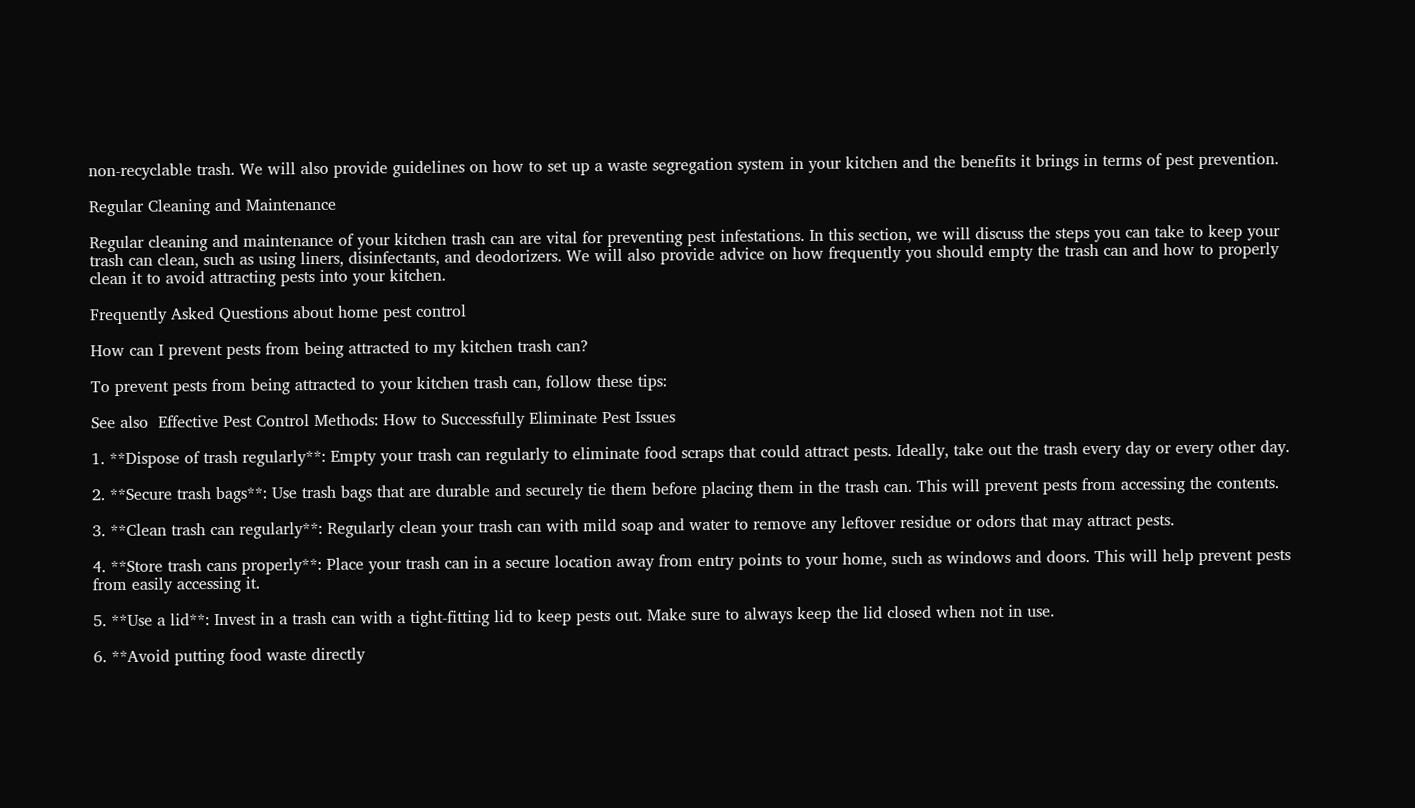non-recyclable trash. We will also provide guidelines on how to set up a waste segregation system in your kitchen and the benefits it brings in terms of pest prevention.

Regular Cleaning and Maintenance

Regular cleaning and maintenance of your kitchen trash can are vital for preventing pest infestations. In this section, we will discuss the steps you can take to keep your trash can clean, such as using liners, disinfectants, and deodorizers. We will also provide advice on how frequently you should empty the trash can and how to properly clean it to avoid attracting pests into your kitchen.

Frequently Asked Questions about home pest control

How can I prevent pests from being attracted to my kitchen trash can?

To prevent pests from being attracted to your kitchen trash can, follow these tips:

See also  Effective Pest Control Methods: How to Successfully Eliminate Pest Issues

1. **Dispose of trash regularly**: Empty your trash can regularly to eliminate food scraps that could attract pests. Ideally, take out the trash every day or every other day.

2. **Secure trash bags**: Use trash bags that are durable and securely tie them before placing them in the trash can. This will prevent pests from accessing the contents.

3. **Clean trash can regularly**: Regularly clean your trash can with mild soap and water to remove any leftover residue or odors that may attract pests.

4. **Store trash cans properly**: Place your trash can in a secure location away from entry points to your home, such as windows and doors. This will help prevent pests from easily accessing it.

5. **Use a lid**: Invest in a trash can with a tight-fitting lid to keep pests out. Make sure to always keep the lid closed when not in use.

6. **Avoid putting food waste directly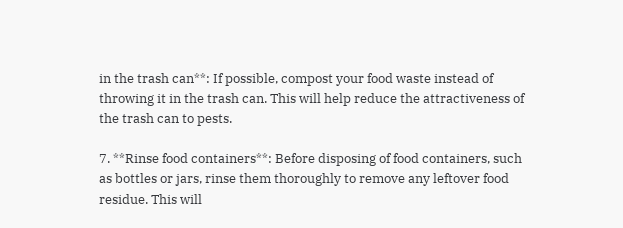in the trash can**: If possible, compost your food waste instead of throwing it in the trash can. This will help reduce the attractiveness of the trash can to pests.

7. **Rinse food containers**: Before disposing of food containers, such as bottles or jars, rinse them thoroughly to remove any leftover food residue. This will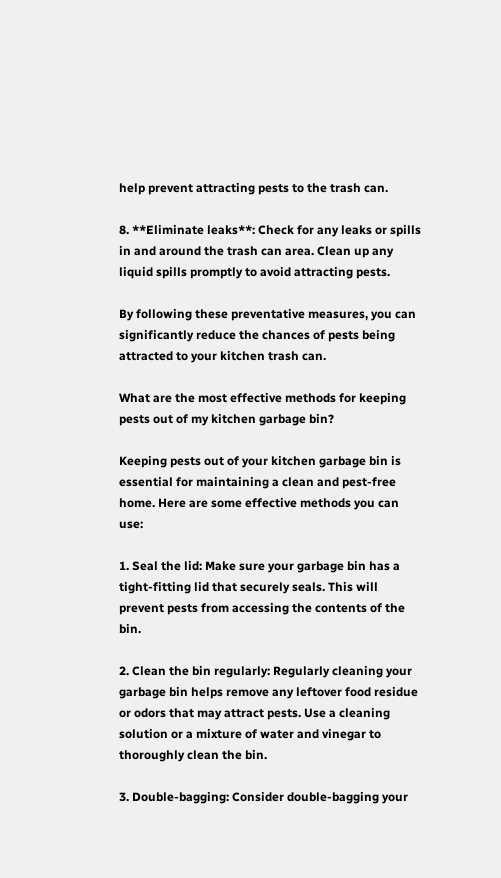help prevent attracting pests to the trash can.

8. **Eliminate leaks**: Check for any leaks or spills in and around the trash can area. Clean up any liquid spills promptly to avoid attracting pests.

By following these preventative measures, you can significantly reduce the chances of pests being attracted to your kitchen trash can.

What are the most effective methods for keeping pests out of my kitchen garbage bin?

Keeping pests out of your kitchen garbage bin is essential for maintaining a clean and pest-free home. Here are some effective methods you can use:

1. Seal the lid: Make sure your garbage bin has a tight-fitting lid that securely seals. This will prevent pests from accessing the contents of the bin.

2. Clean the bin regularly: Regularly cleaning your garbage bin helps remove any leftover food residue or odors that may attract pests. Use a cleaning solution or a mixture of water and vinegar to thoroughly clean the bin.

3. Double-bagging: Consider double-bagging your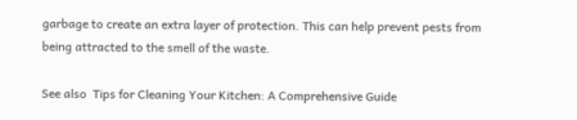garbage to create an extra layer of protection. This can help prevent pests from being attracted to the smell of the waste.

See also  Tips for Cleaning Your Kitchen: A Comprehensive Guide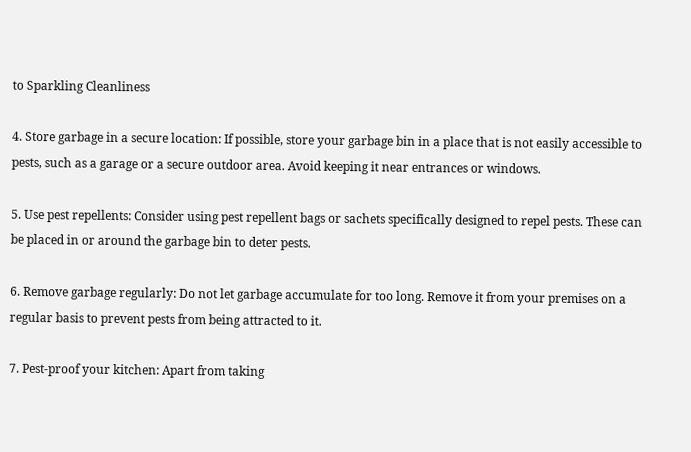to Sparkling Cleanliness

4. Store garbage in a secure location: If possible, store your garbage bin in a place that is not easily accessible to pests, such as a garage or a secure outdoor area. Avoid keeping it near entrances or windows.

5. Use pest repellents: Consider using pest repellent bags or sachets specifically designed to repel pests. These can be placed in or around the garbage bin to deter pests.

6. Remove garbage regularly: Do not let garbage accumulate for too long. Remove it from your premises on a regular basis to prevent pests from being attracted to it.

7. Pest-proof your kitchen: Apart from taking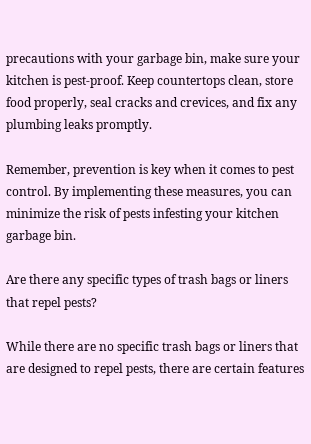precautions with your garbage bin, make sure your kitchen is pest-proof. Keep countertops clean, store food properly, seal cracks and crevices, and fix any plumbing leaks promptly.

Remember, prevention is key when it comes to pest control. By implementing these measures, you can minimize the risk of pests infesting your kitchen garbage bin.

Are there any specific types of trash bags or liners that repel pests?

While there are no specific trash bags or liners that are designed to repel pests, there are certain features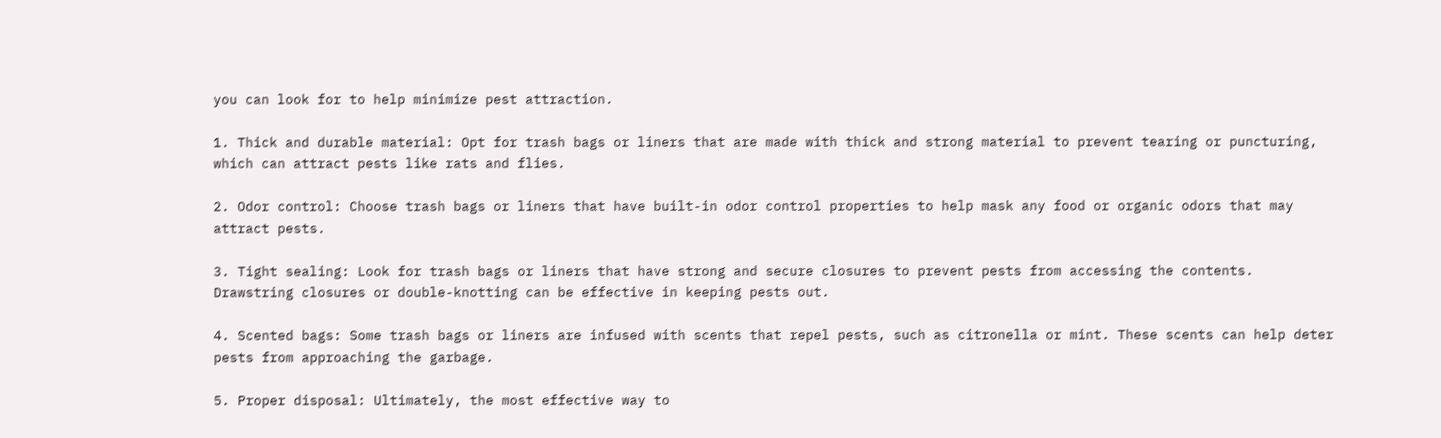you can look for to help minimize pest attraction.

1. Thick and durable material: Opt for trash bags or liners that are made with thick and strong material to prevent tearing or puncturing, which can attract pests like rats and flies.

2. Odor control: Choose trash bags or liners that have built-in odor control properties to help mask any food or organic odors that may attract pests.

3. Tight sealing: Look for trash bags or liners that have strong and secure closures to prevent pests from accessing the contents. Drawstring closures or double-knotting can be effective in keeping pests out.

4. Scented bags: Some trash bags or liners are infused with scents that repel pests, such as citronella or mint. These scents can help deter pests from approaching the garbage.

5. Proper disposal: Ultimately, the most effective way to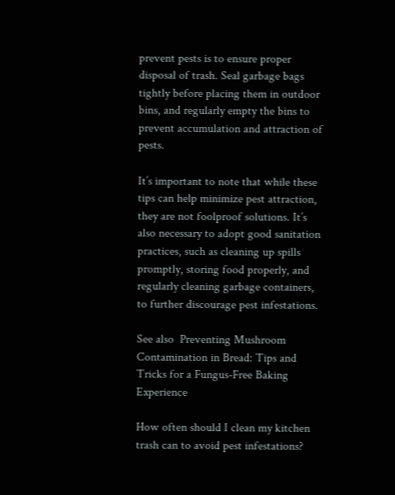prevent pests is to ensure proper disposal of trash. Seal garbage bags tightly before placing them in outdoor bins, and regularly empty the bins to prevent accumulation and attraction of pests.

It’s important to note that while these tips can help minimize pest attraction, they are not foolproof solutions. It’s also necessary to adopt good sanitation practices, such as cleaning up spills promptly, storing food properly, and regularly cleaning garbage containers, to further discourage pest infestations.

See also  Preventing Mushroom Contamination in Bread: Tips and Tricks for a Fungus-Free Baking Experience

How often should I clean my kitchen trash can to avoid pest infestations?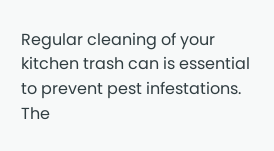Regular cleaning of your kitchen trash can is essential to prevent pest infestations. The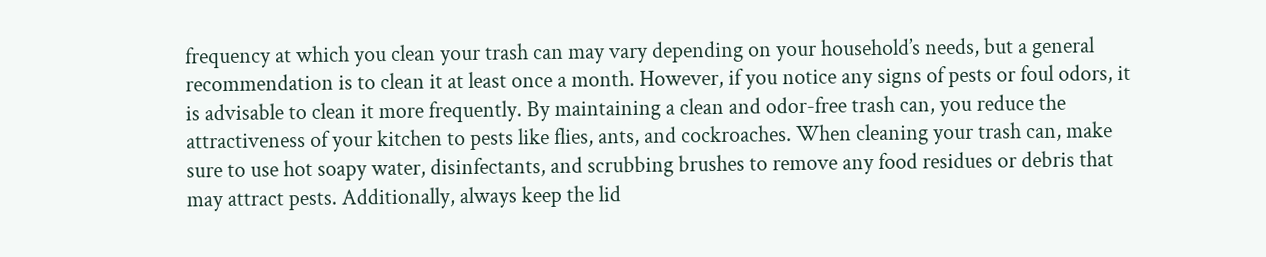frequency at which you clean your trash can may vary depending on your household’s needs, but a general recommendation is to clean it at least once a month. However, if you notice any signs of pests or foul odors, it is advisable to clean it more frequently. By maintaining a clean and odor-free trash can, you reduce the attractiveness of your kitchen to pests like flies, ants, and cockroaches. When cleaning your trash can, make sure to use hot soapy water, disinfectants, and scrubbing brushes to remove any food residues or debris that may attract pests. Additionally, always keep the lid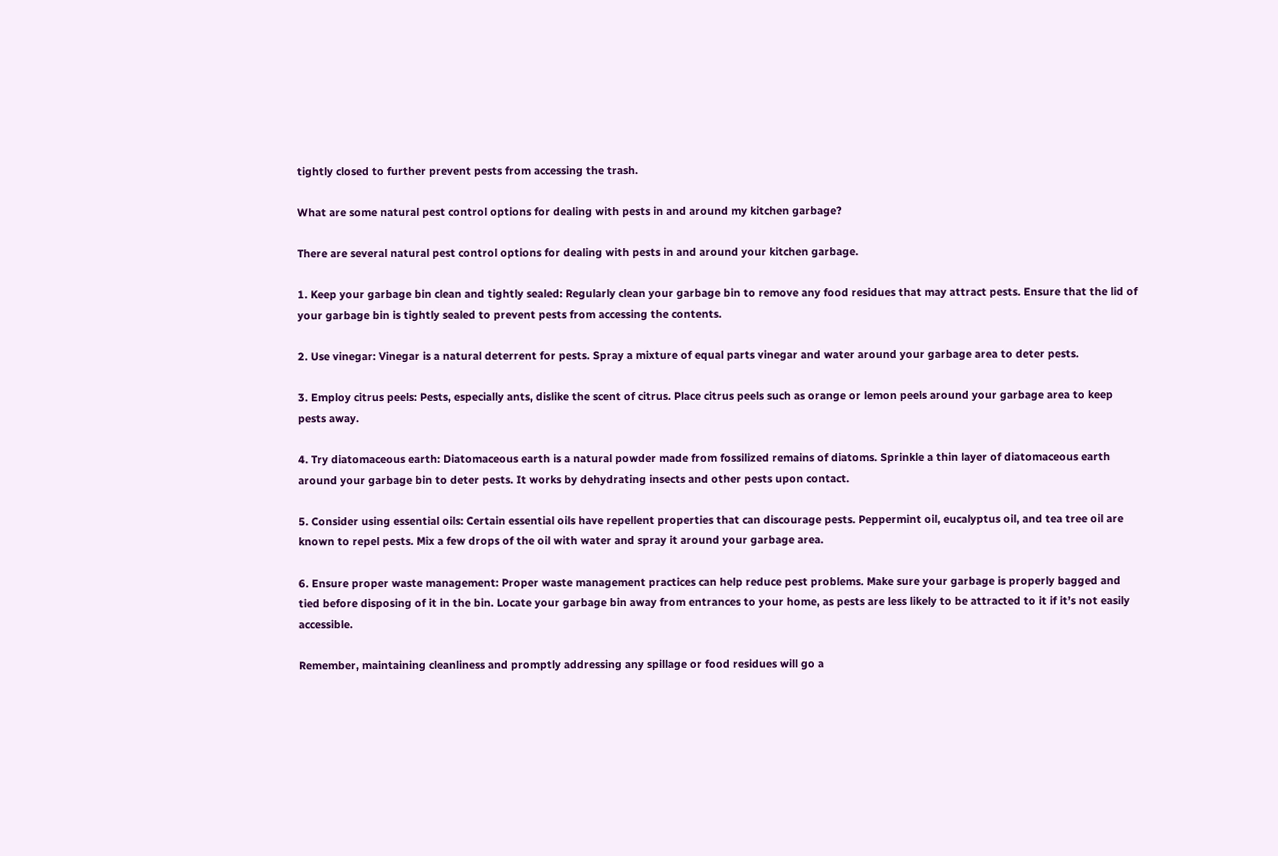tightly closed to further prevent pests from accessing the trash.

What are some natural pest control options for dealing with pests in and around my kitchen garbage?

There are several natural pest control options for dealing with pests in and around your kitchen garbage.

1. Keep your garbage bin clean and tightly sealed: Regularly clean your garbage bin to remove any food residues that may attract pests. Ensure that the lid of your garbage bin is tightly sealed to prevent pests from accessing the contents.

2. Use vinegar: Vinegar is a natural deterrent for pests. Spray a mixture of equal parts vinegar and water around your garbage area to deter pests.

3. Employ citrus peels: Pests, especially ants, dislike the scent of citrus. Place citrus peels such as orange or lemon peels around your garbage area to keep pests away.

4. Try diatomaceous earth: Diatomaceous earth is a natural powder made from fossilized remains of diatoms. Sprinkle a thin layer of diatomaceous earth around your garbage bin to deter pests. It works by dehydrating insects and other pests upon contact.

5. Consider using essential oils: Certain essential oils have repellent properties that can discourage pests. Peppermint oil, eucalyptus oil, and tea tree oil are known to repel pests. Mix a few drops of the oil with water and spray it around your garbage area.

6. Ensure proper waste management: Proper waste management practices can help reduce pest problems. Make sure your garbage is properly bagged and tied before disposing of it in the bin. Locate your garbage bin away from entrances to your home, as pests are less likely to be attracted to it if it’s not easily accessible.

Remember, maintaining cleanliness and promptly addressing any spillage or food residues will go a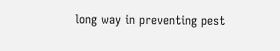long way in preventing pest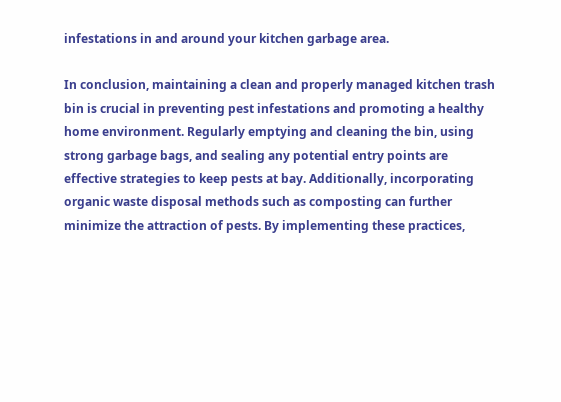infestations in and around your kitchen garbage area.

In conclusion, maintaining a clean and properly managed kitchen trash bin is crucial in preventing pest infestations and promoting a healthy home environment. Regularly emptying and cleaning the bin, using strong garbage bags, and sealing any potential entry points are effective strategies to keep pests at bay. Additionally, incorporating organic waste disposal methods such as composting can further minimize the attraction of pests. By implementing these practices,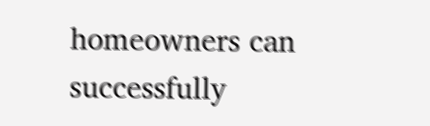homeowners can successfully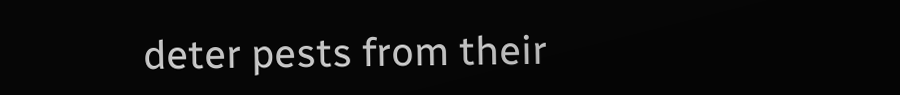deter pests from their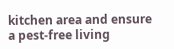kitchen area and ensure a pest-free living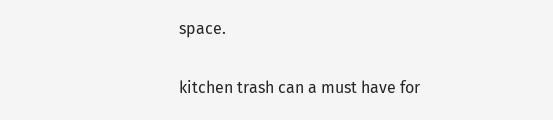space.

kitchen trash can a must have for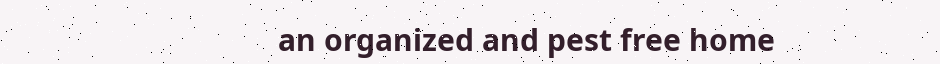an organized and pest free home